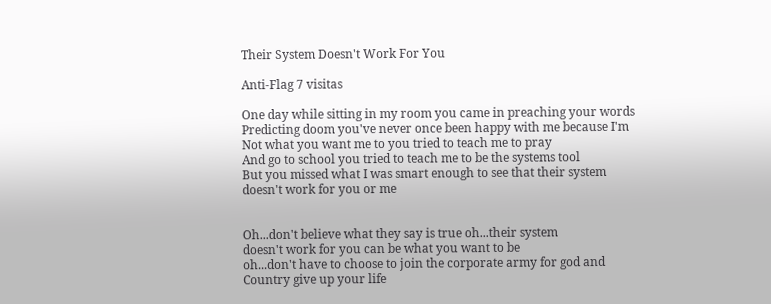Their System Doesn't Work For You

Anti-Flag 7 visitas

One day while sitting in my room you came in preaching your words
Predicting doom you've never once been happy with me because I'm
Not what you want me to you tried to teach me to pray
And go to school you tried to teach me to be the systems tool
But you missed what I was smart enough to see that their system
doesn't work for you or me


Oh...don't believe what they say is true oh...their system
doesn't work for you can be what you want to be
oh...don't have to choose to join the corporate army for god and
Country give up your life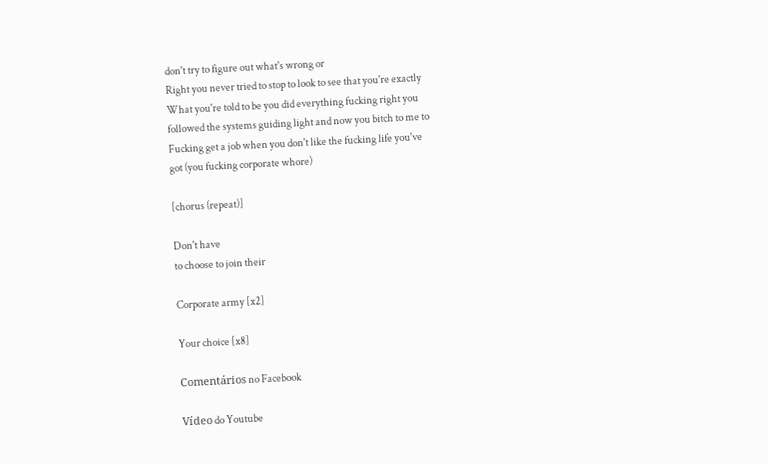don't try to figure out what's wrong or
Right you never tried to stop to look to see that you're exactly
What you're told to be you did everything fucking right you
followed the systems guiding light and now you bitch to me to
Fucking get a job when you don't like the fucking life you've
got (you fucking corporate whore)

[chorus (repeat)]

Don't have
to choose to join their

Corporate army [x2]

Your choice [x8]

Comentários no Facebook

Vídeo do Youtube